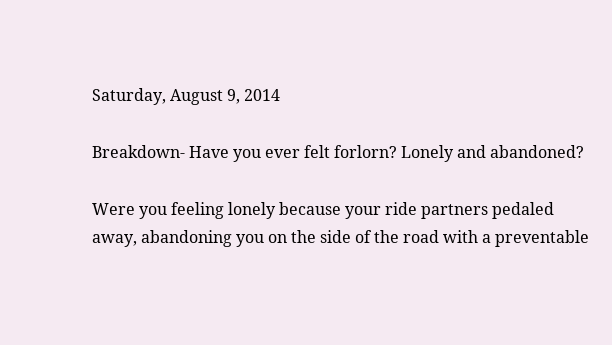Saturday, August 9, 2014

Breakdown- Have you ever felt forlorn? Lonely and abandoned?

Were you feeling lonely because your ride partners pedaled away, abandoning you on the side of the road with a preventable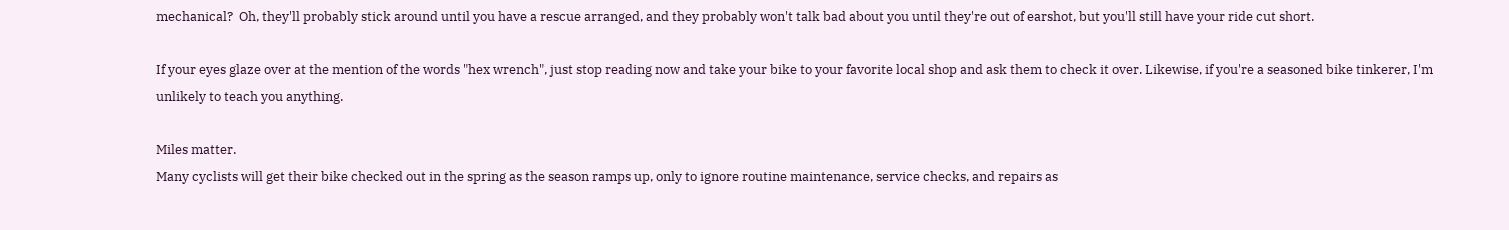mechanical?  Oh, they'll probably stick around until you have a rescue arranged, and they probably won't talk bad about you until they're out of earshot, but you'll still have your ride cut short.

If your eyes glaze over at the mention of the words "hex wrench", just stop reading now and take your bike to your favorite local shop and ask them to check it over. Likewise, if you're a seasoned bike tinkerer, I'm unlikely to teach you anything.

Miles matter.
Many cyclists will get their bike checked out in the spring as the season ramps up, only to ignore routine maintenance, service checks, and repairs as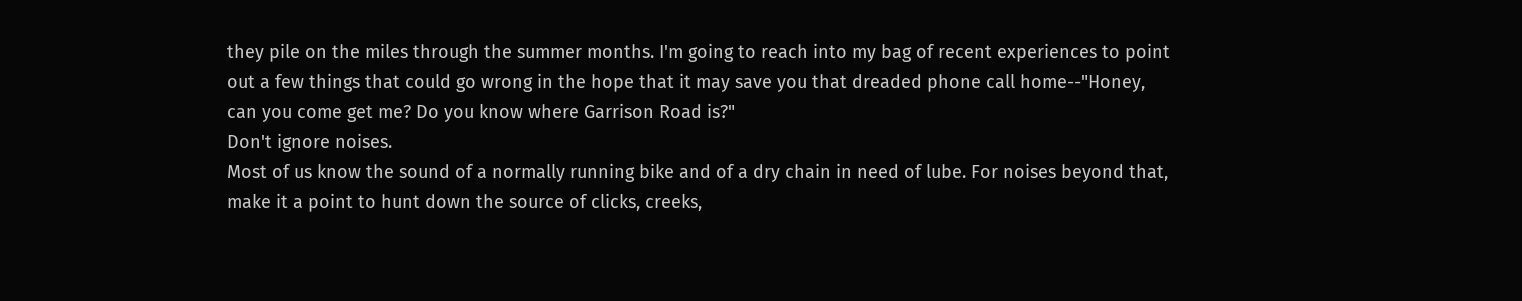they pile on the miles through the summer months. I'm going to reach into my bag of recent experiences to point out a few things that could go wrong in the hope that it may save you that dreaded phone call home--"Honey, can you come get me? Do you know where Garrison Road is?"
Don't ignore noises.
Most of us know the sound of a normally running bike and of a dry chain in need of lube. For noises beyond that, make it a point to hunt down the source of clicks, creeks,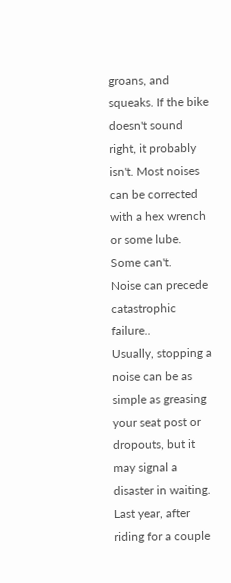groans, and squeaks. If the bike doesn't sound right, it probably isn't. Most noises can be corrected with a hex wrench or some lube. Some can't.
Noise can precede catastrophic failure..
Usually, stopping a noise can be as simple as greasing your seat post or dropouts, but it may signal a disaster in waiting. Last year, after riding for a couple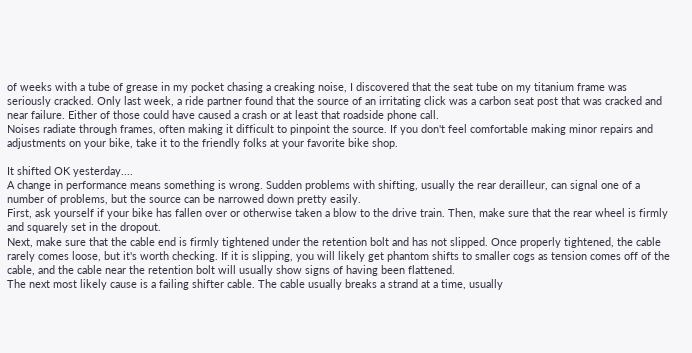of weeks with a tube of grease in my pocket chasing a creaking noise, I discovered that the seat tube on my titanium frame was seriously cracked. Only last week, a ride partner found that the source of an irritating click was a carbon seat post that was cracked and near failure. Either of those could have caused a crash or at least that roadside phone call.
Noises radiate through frames, often making it difficult to pinpoint the source. If you don't feel comfortable making minor repairs and adjustments on your bike, take it to the friendly folks at your favorite bike shop.

It shifted OK yesterday....
A change in performance means something is wrong. Sudden problems with shifting, usually the rear derailleur, can signal one of a number of problems, but the source can be narrowed down pretty easily.
First, ask yourself if your bike has fallen over or otherwise taken a blow to the drive train. Then, make sure that the rear wheel is firmly and squarely set in the dropout.
Next, make sure that the cable end is firmly tightened under the retention bolt and has not slipped. Once properly tightened, the cable rarely comes loose, but it's worth checking. If it is slipping, you will likely get phantom shifts to smaller cogs as tension comes off of the cable, and the cable near the retention bolt will usually show signs of having been flattened.
The next most likely cause is a failing shifter cable. The cable usually breaks a strand at a time, usually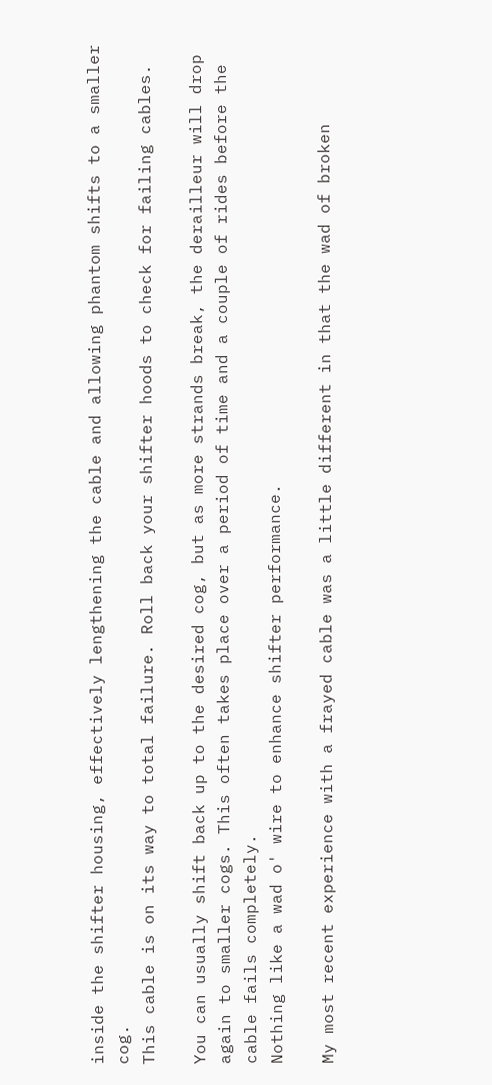inside the shifter housing, effectively lengthening the cable and allowing phantom shifts to a smaller cog.
This cable is on its way to total failure. Roll back your shifter hoods to check for failing cables.

You can usually shift back up to the desired cog, but as more strands break, the derailleur will drop again to smaller cogs. This often takes place over a period of time and a couple of rides before the cable fails completely.
Nothing like a wad o' wire to enhance shifter performance.

My most recent experience with a frayed cable was a little different in that the wad of broken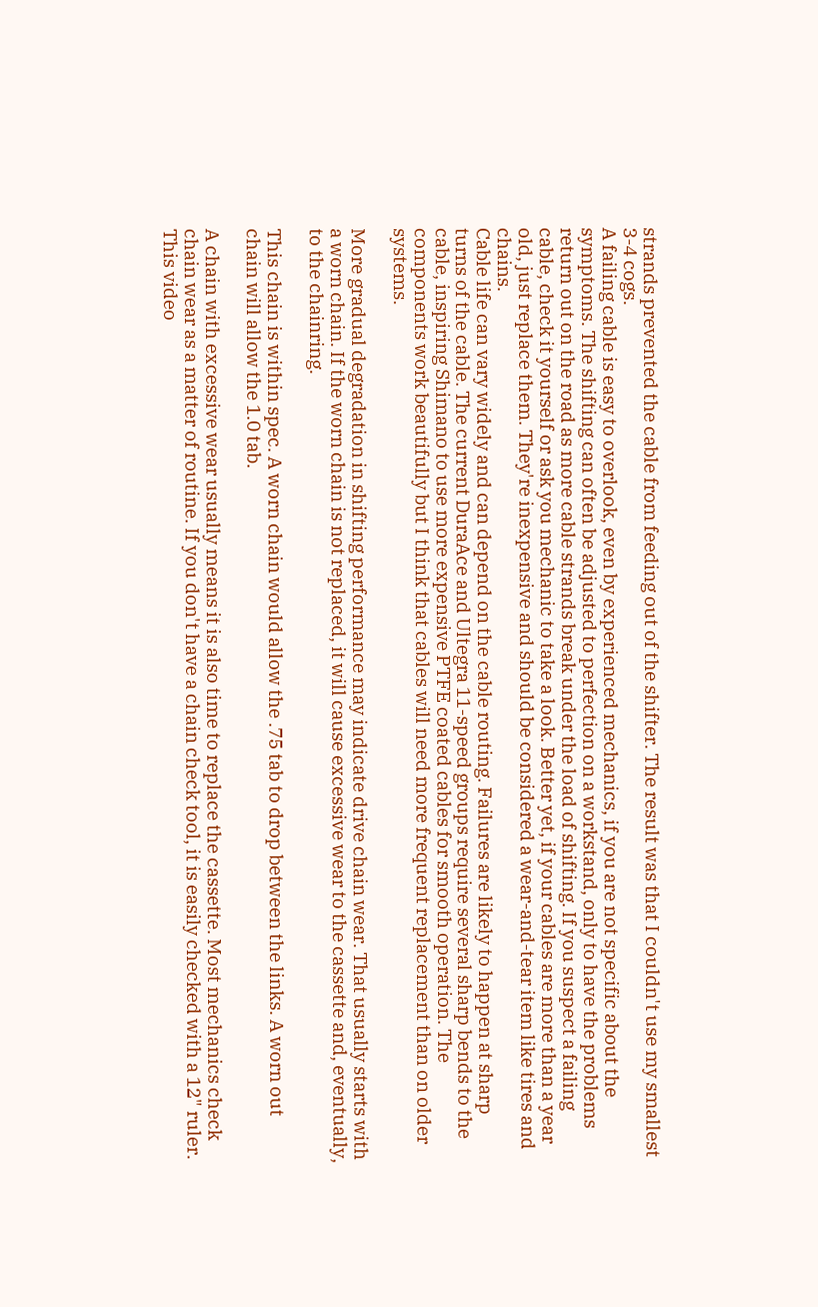strands prevented the cable from feeding out of the shifter. The result was that I couldn't use my smallest 3-4 cogs.
A failing cable is easy to overlook, even by experienced mechanics, if you are not specific about the symptoms. The shifting can often be adjusted to perfection on a workstand, only to have the problems return out on the road as more cable strands break under the load of shifting. If you suspect a failing cable, check it yourself or ask you mechanic to take a look. Better yet, if your cables are more than a year old, just replace them. They're inexpensive and should be considered a wear-and-tear item like tires and chains.
Cable life can vary widely and can depend on the cable routing. Failures are likely to happen at sharp turns of the cable. The current DuraAce and Ultegra 11-speed groups require several sharp bends to the cable, inspiring Shimano to use more expensive PTFE coated cables for smooth operation. The components work beautifully but I think that cables will need more frequent replacement than on older systems.

More gradual degradation in shifting performance may indicate drive chain wear. That usually starts with a worn chain. If the worn chain is not replaced, it will cause excessive wear to the cassette and, eventually, to the chainring.

This chain is within spec. A worn chain would allow the .75 tab to drop between the links. A worn out chain will allow the 1.0 tab.

A chain with excessive wear usually means it is also time to replace the cassette. Most mechanics check chain wear as a matter of routine. If you don't have a chain check tool, it is easily checked with a 12" ruler. This video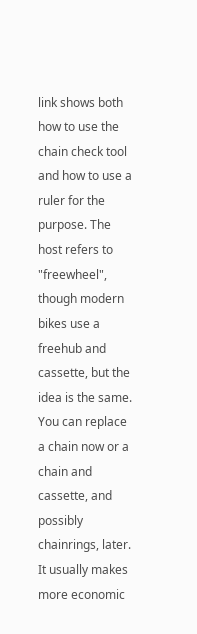link shows both how to use the chain check tool and how to use a ruler for the purpose. The host refers to "freewheel", though modern bikes use a freehub and cassette, but the idea is the same. You can replace a chain now or a chain and cassette, and possibly chainrings, later. It usually makes more economic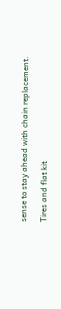sense to stay ahead with chain replacement.

Tires and flat kit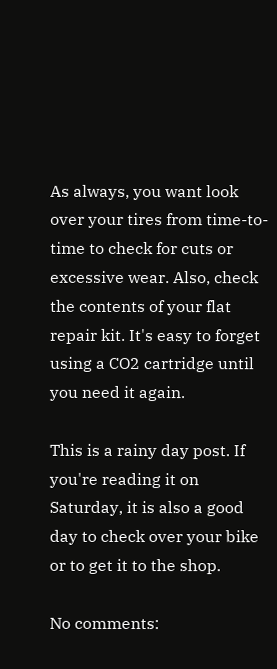As always, you want look over your tires from time-to-time to check for cuts or excessive wear. Also, check the contents of your flat repair kit. It's easy to forget using a CO2 cartridge until you need it again.

This is a rainy day post. If you're reading it on Saturday, it is also a good day to check over your bike or to get it to the shop.

No comments: